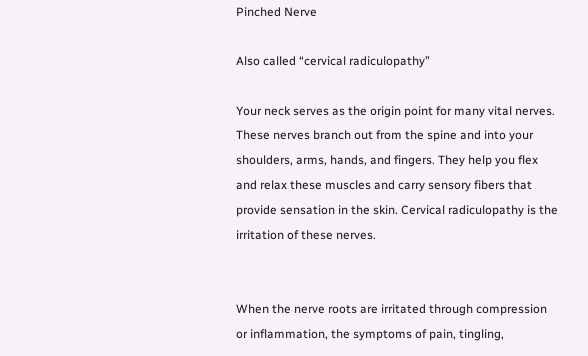Pinched Nerve

Also called “cervical radiculopathy”

Your neck serves as the origin point for many vital nerves. These nerves branch out from the spine and into your shoulders, arms, hands, and fingers. They help you flex and relax these muscles and carry sensory fibers that provide sensation in the skin. Cervical radiculopathy is the irritation of these nerves.


When the nerve roots are irritated through compression or inflammation, the symptoms of pain, tingling,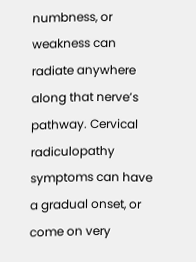numbness, or weakness can radiate anywhere along that nerve’s pathway. Cervical radiculopathy symptoms can have a gradual onset, or come on very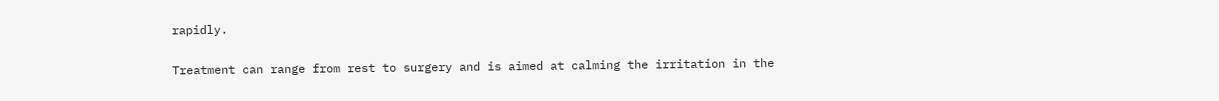rapidly.

Treatment can range from rest to surgery and is aimed at calming the irritation in the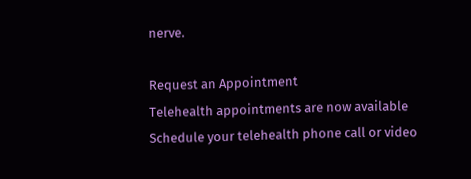nerve.

Request an Appointment
Telehealth appointments are now available
Schedule your telehealth phone call or video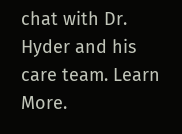chat with Dr. Hyder and his care team. Learn More.